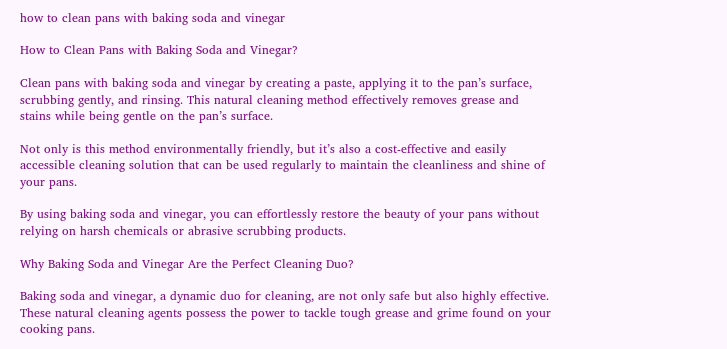how to clean pans with baking soda and vinegar

How to Clean Pans with Baking Soda and Vinegar?

Clean pans with baking soda and vinegar by creating a paste, applying it to the pan’s surface, scrubbing gently, and rinsing. This natural cleaning method effectively removes grease and stains while being gentle on the pan’s surface.

Not only is this method environmentally friendly, but it’s also a cost-effective and easily accessible cleaning solution that can be used regularly to maintain the cleanliness and shine of your pans.

By using baking soda and vinegar, you can effortlessly restore the beauty of your pans without relying on harsh chemicals or abrasive scrubbing products.

Why Baking Soda and Vinegar Are the Perfect Cleaning Duo?

Baking soda and vinegar, a dynamic duo for cleaning, are not only safe but also highly effective. These natural cleaning agents possess the power to tackle tough grease and grime found on your cooking pans.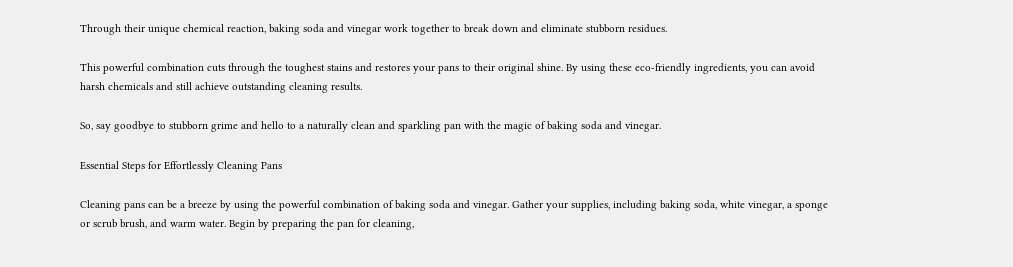Through their unique chemical reaction, baking soda and vinegar work together to break down and eliminate stubborn residues.

This powerful combination cuts through the toughest stains and restores your pans to their original shine. By using these eco-friendly ingredients, you can avoid harsh chemicals and still achieve outstanding cleaning results.

So, say goodbye to stubborn grime and hello to a naturally clean and sparkling pan with the magic of baking soda and vinegar.

Essential Steps for Effortlessly Cleaning Pans

Cleaning pans can be a breeze by using the powerful combination of baking soda and vinegar. Gather your supplies, including baking soda, white vinegar, a sponge or scrub brush, and warm water. Begin by preparing the pan for cleaning,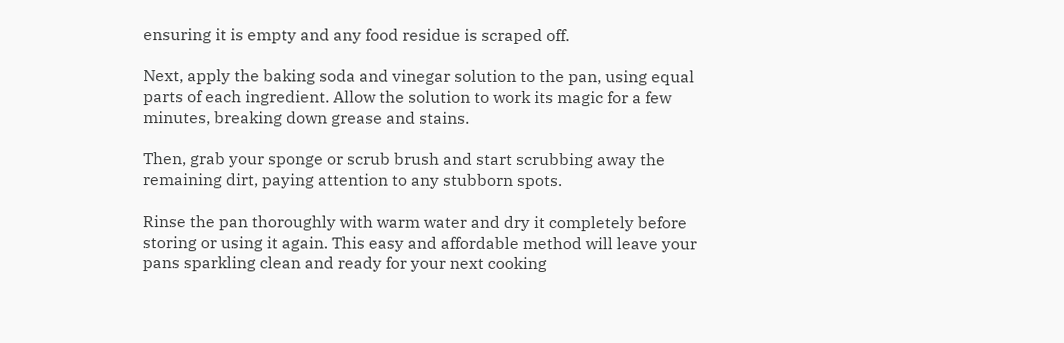ensuring it is empty and any food residue is scraped off.

Next, apply the baking soda and vinegar solution to the pan, using equal parts of each ingredient. Allow the solution to work its magic for a few minutes, breaking down grease and stains.

Then, grab your sponge or scrub brush and start scrubbing away the remaining dirt, paying attention to any stubborn spots.

Rinse the pan thoroughly with warm water and dry it completely before storing or using it again. This easy and affordable method will leave your pans sparkling clean and ready for your next cooking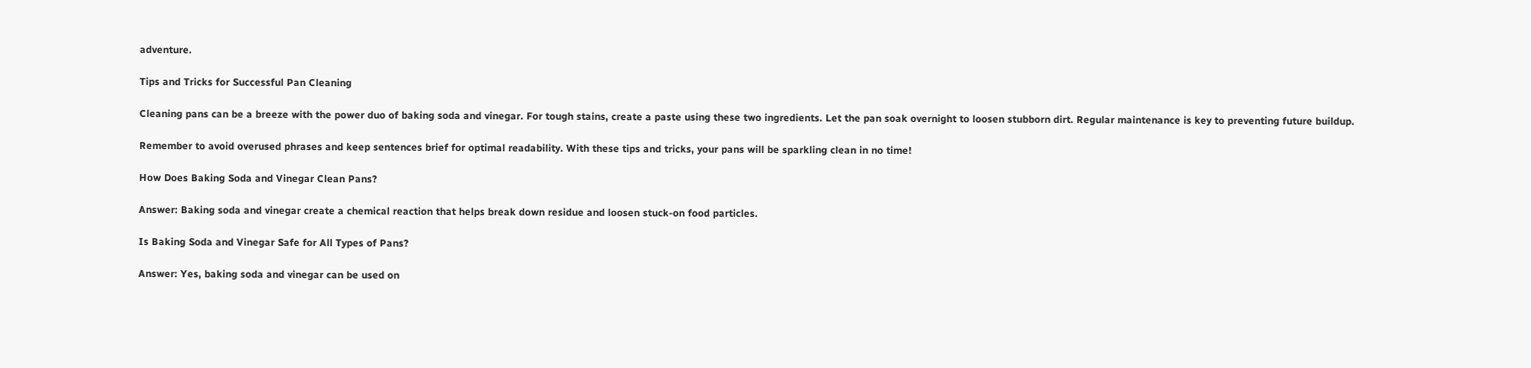adventure.

Tips and Tricks for Successful Pan Cleaning

Cleaning pans can be a breeze with the power duo of baking soda and vinegar. For tough stains, create a paste using these two ingredients. Let the pan soak overnight to loosen stubborn dirt. Regular maintenance is key to preventing future buildup.

Remember to avoid overused phrases and keep sentences brief for optimal readability. With these tips and tricks, your pans will be sparkling clean in no time!

How Does Baking Soda and Vinegar Clean Pans?

Answer: Baking soda and vinegar create a chemical reaction that helps break down residue and loosen stuck-on food particles.

Is Baking Soda and Vinegar Safe for All Types of Pans?

Answer: Yes, baking soda and vinegar can be used on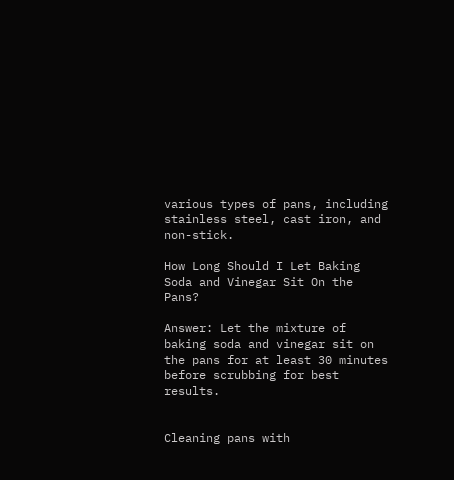various types of pans, including stainless steel, cast iron, and non-stick.

How Long Should I Let Baking Soda and Vinegar Sit On the Pans?

Answer: Let the mixture of baking soda and vinegar sit on the pans for at least 30 minutes before scrubbing for best results.


Cleaning pans with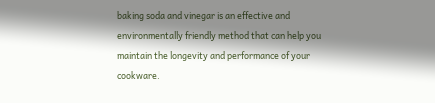baking soda and vinegar is an effective and environmentally friendly method that can help you maintain the longevity and performance of your cookware.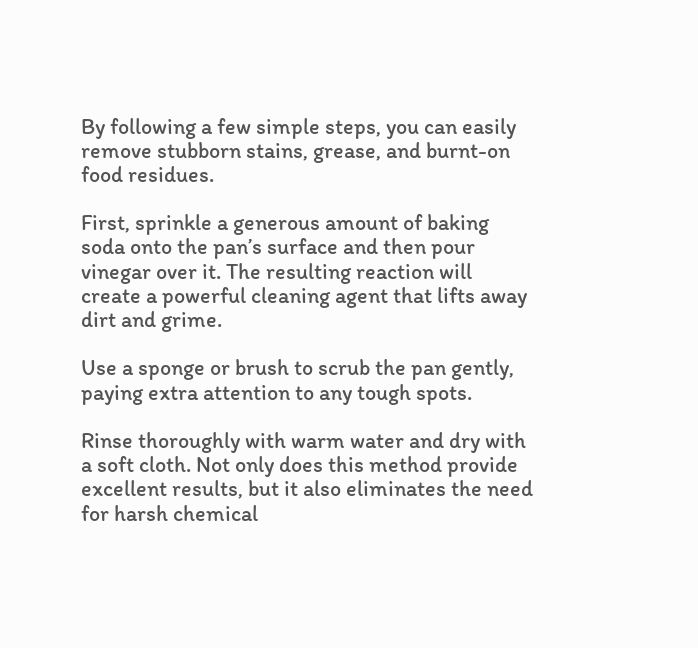By following a few simple steps, you can easily remove stubborn stains, grease, and burnt-on food residues.

First, sprinkle a generous amount of baking soda onto the pan’s surface and then pour vinegar over it. The resulting reaction will create a powerful cleaning agent that lifts away dirt and grime.

Use a sponge or brush to scrub the pan gently, paying extra attention to any tough spots.

Rinse thoroughly with warm water and dry with a soft cloth. Not only does this method provide excellent results, but it also eliminates the need for harsh chemical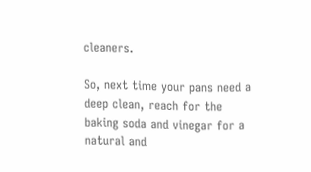cleaners.

So, next time your pans need a deep clean, reach for the baking soda and vinegar for a natural and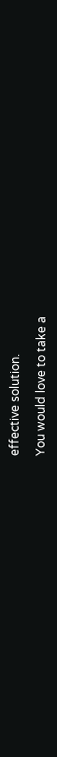effective solution.

You would love to take a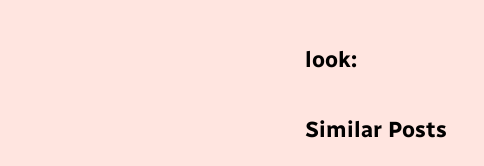look:

Similar Posts